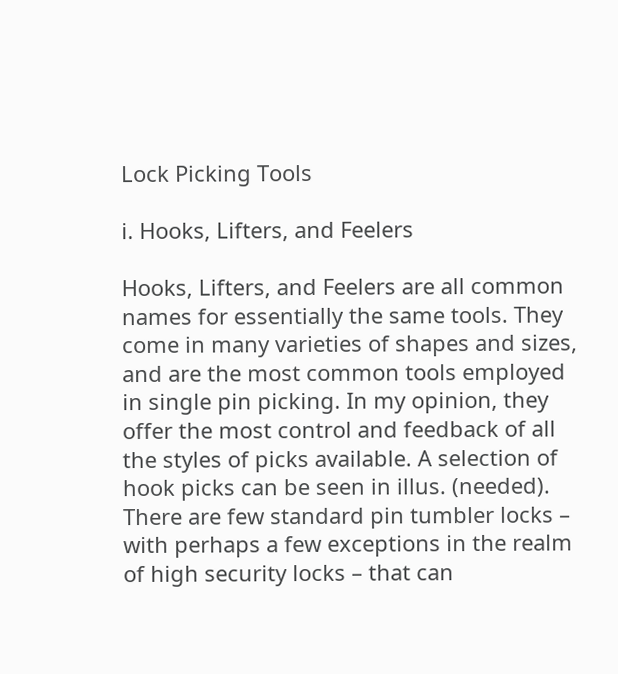Lock Picking Tools

i. Hooks, Lifters, and Feelers

Hooks, Lifters, and Feelers are all common names for essentially the same tools. They come in many varieties of shapes and sizes, and are the most common tools employed in single pin picking. In my opinion, they offer the most control and feedback of all the styles of picks available. A selection of hook picks can be seen in illus. (needed). There are few standard pin tumbler locks – with perhaps a few exceptions in the realm of high security locks – that can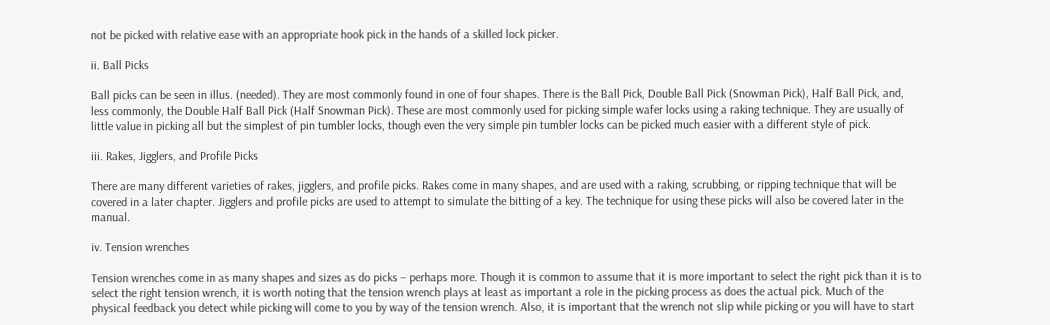not be picked with relative ease with an appropriate hook pick in the hands of a skilled lock picker.

ii. Ball Picks

Ball picks can be seen in illus. (needed). They are most commonly found in one of four shapes. There is the Ball Pick, Double Ball Pick (Snowman Pick), Half Ball Pick, and, less commonly, the Double Half Ball Pick (Half Snowman Pick). These are most commonly used for picking simple wafer locks using a raking technique. They are usually of little value in picking all but the simplest of pin tumbler locks, though even the very simple pin tumbler locks can be picked much easier with a different style of pick.

iii. Rakes, Jigglers, and Profile Picks

There are many different varieties of rakes, jigglers, and profile picks. Rakes come in many shapes, and are used with a raking, scrubbing, or ripping technique that will be covered in a later chapter. Jigglers and profile picks are used to attempt to simulate the bitting of a key. The technique for using these picks will also be covered later in the manual.

iv. Tension wrenches

Tension wrenches come in as many shapes and sizes as do picks – perhaps more. Though it is common to assume that it is more important to select the right pick than it is to select the right tension wrench, it is worth noting that the tension wrench plays at least as important a role in the picking process as does the actual pick. Much of the physical feedback you detect while picking will come to you by way of the tension wrench. Also, it is important that the wrench not slip while picking or you will have to start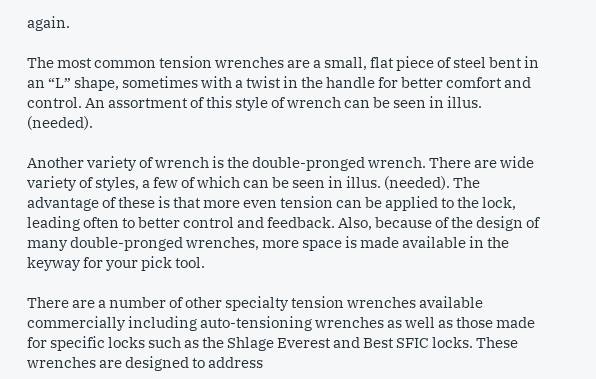again.

The most common tension wrenches are a small, flat piece of steel bent in an “L” shape, sometimes with a twist in the handle for better comfort and control. An assortment of this style of wrench can be seen in illus. (needed).

Another variety of wrench is the double-pronged wrench. There are wide variety of styles, a few of which can be seen in illus. (needed). The advantage of these is that more even tension can be applied to the lock, leading often to better control and feedback. Also, because of the design of many double-pronged wrenches, more space is made available in the keyway for your pick tool.

There are a number of other specialty tension wrenches available commercially including auto-tensioning wrenches as well as those made for specific locks such as the Shlage Everest and Best SFIC locks. These wrenches are designed to address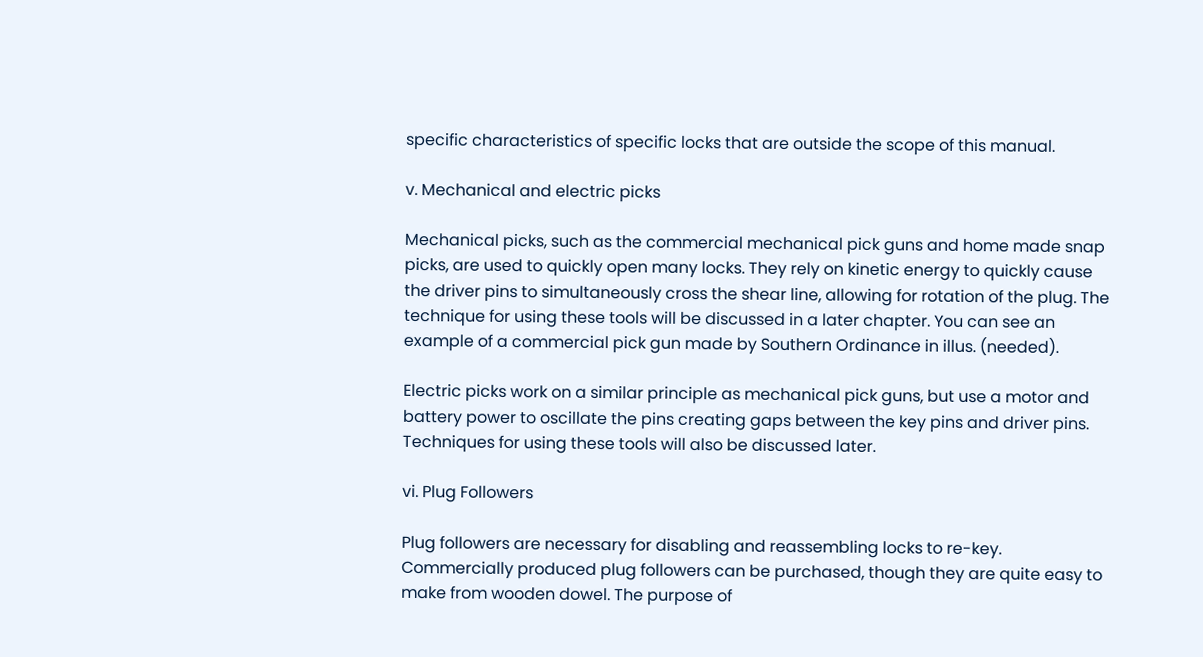specific characteristics of specific locks that are outside the scope of this manual.

v. Mechanical and electric picks

Mechanical picks, such as the commercial mechanical pick guns and home made snap picks, are used to quickly open many locks. They rely on kinetic energy to quickly cause the driver pins to simultaneously cross the shear line, allowing for rotation of the plug. The technique for using these tools will be discussed in a later chapter. You can see an example of a commercial pick gun made by Southern Ordinance in illus. (needed).

Electric picks work on a similar principle as mechanical pick guns, but use a motor and battery power to oscillate the pins creating gaps between the key pins and driver pins. Techniques for using these tools will also be discussed later.

vi. Plug Followers

Plug followers are necessary for disabling and reassembling locks to re-key. Commercially produced plug followers can be purchased, though they are quite easy to make from wooden dowel. The purpose of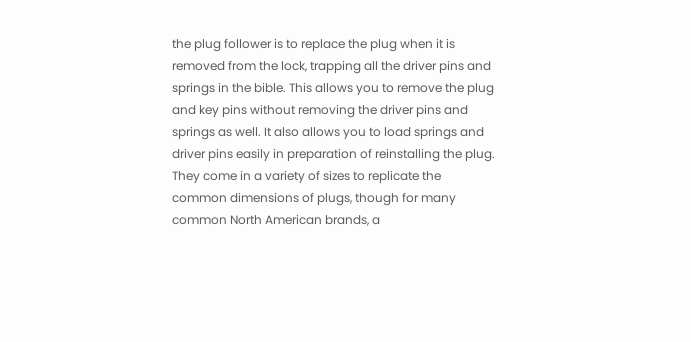the plug follower is to replace the plug when it is removed from the lock, trapping all the driver pins and springs in the bible. This allows you to remove the plug and key pins without removing the driver pins and springs as well. It also allows you to load springs and driver pins easily in preparation of reinstalling the plug. They come in a variety of sizes to replicate the common dimensions of plugs, though for many common North American brands, a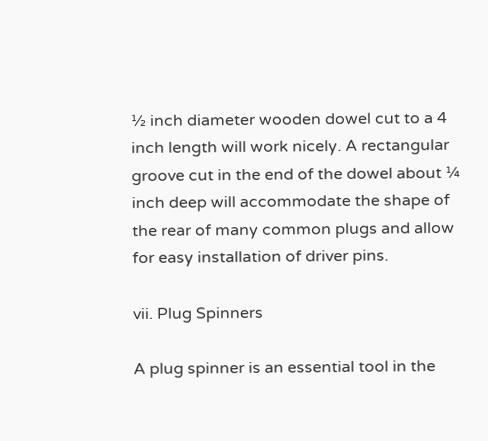½ inch diameter wooden dowel cut to a 4 inch length will work nicely. A rectangular groove cut in the end of the dowel about ¼ inch deep will accommodate the shape of the rear of many common plugs and allow for easy installation of driver pins.

vii. Plug Spinners

A plug spinner is an essential tool in the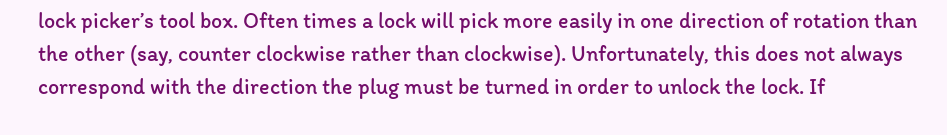lock picker’s tool box. Often times a lock will pick more easily in one direction of rotation than the other (say, counter clockwise rather than clockwise). Unfortunately, this does not always correspond with the direction the plug must be turned in order to unlock the lock. If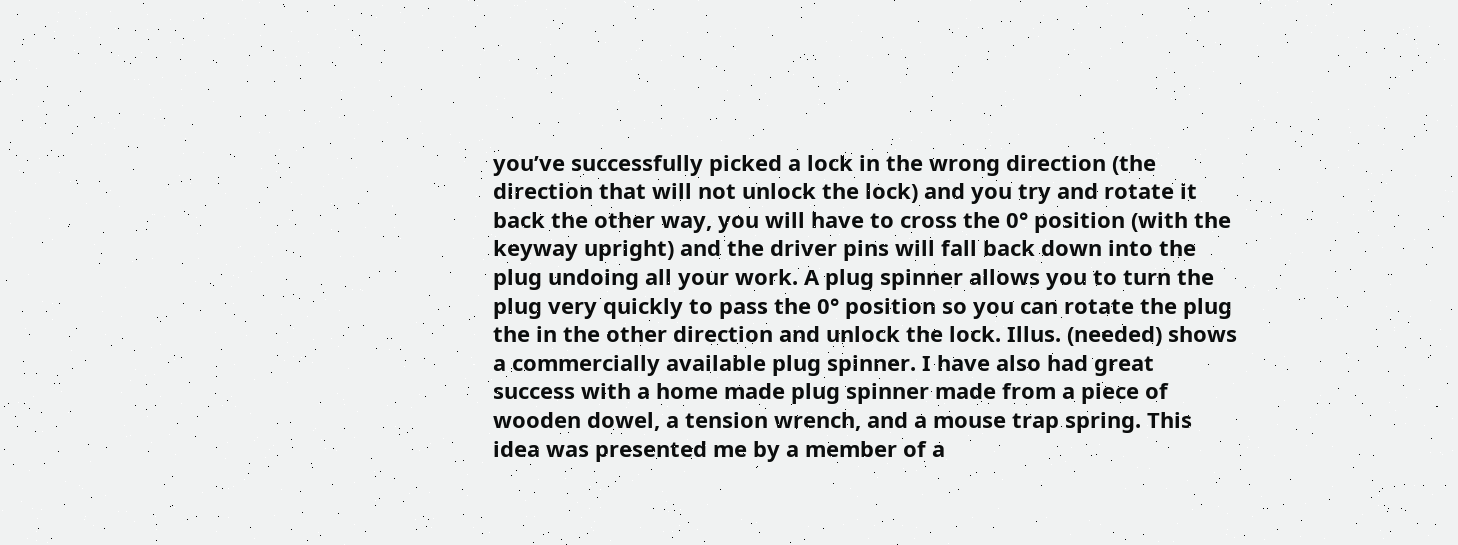you’ve successfully picked a lock in the wrong direction (the direction that will not unlock the lock) and you try and rotate it back the other way, you will have to cross the 0° position (with the keyway upright) and the driver pins will fall back down into the plug undoing all your work. A plug spinner allows you to turn the plug very quickly to pass the 0° position so you can rotate the plug the in the other direction and unlock the lock. Illus. (needed) shows a commercially available plug spinner. I have also had great success with a home made plug spinner made from a piece of wooden dowel, a tension wrench, and a mouse trap spring. This idea was presented me by a member of a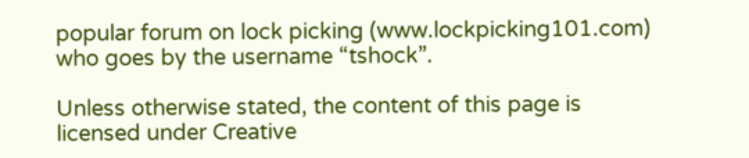popular forum on lock picking (www.lockpicking101.com) who goes by the username “tshock”.

Unless otherwise stated, the content of this page is licensed under Creative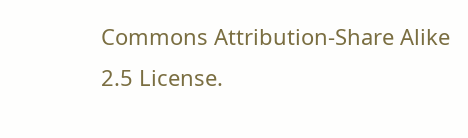Commons Attribution-Share Alike 2.5 License.